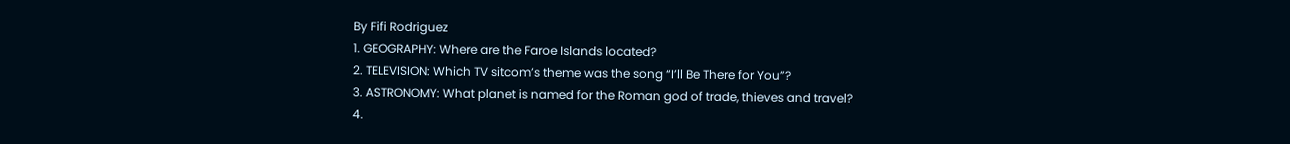By Fifi Rodriguez
1. GEOGRAPHY: Where are the Faroe Islands located?
2. TELEVISION: Which TV sitcom’s theme was the song “I’ll Be There for You”?
3. ASTRONOMY: What planet is named for the Roman god of trade, thieves and travel?
4.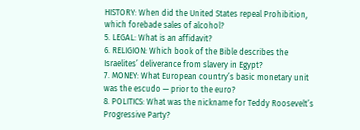HISTORY: When did the United States repeal Prohibition, which forebade sales of alcohol?
5. LEGAL: What is an affidavit?
6. RELIGION: Which book of the Bible describes the Israelites’ deliverance from slavery in Egypt?
7. MONEY: What European country’s basic monetary unit was the escudo — prior to the euro?
8. POLITICS: What was the nickname for Teddy Roosevelt’s Progressive Party?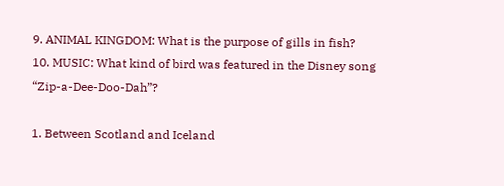9. ANIMAL KINGDOM: What is the purpose of gills in fish?
10. MUSIC: What kind of bird was featured in the Disney song “Zip-a-Dee-Doo-Dah”?

1. Between Scotland and Iceland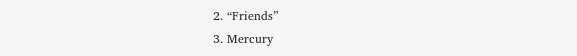2. “Friends”
3. Mercury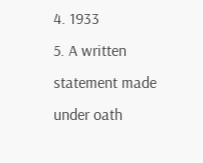4. 1933
5. A written statement made under oath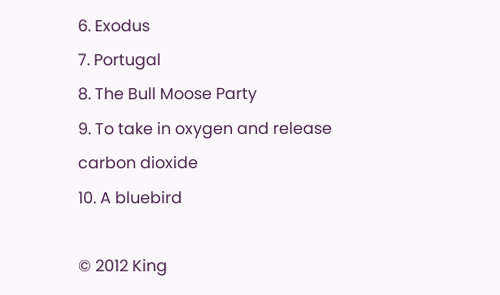6. Exodus
7. Portugal
8. The Bull Moose Party
9. To take in oxygen and release carbon dioxide
10. A bluebird

© 2012 King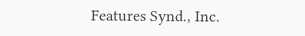Features Synd., Inc.